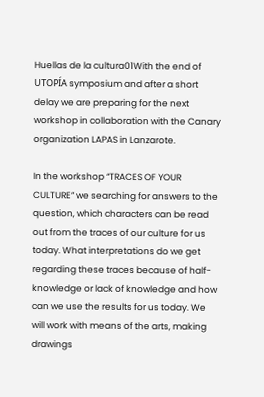Huellas de la cultura01With the end of UTOPÍA symposium and after a short delay we are preparing for the next workshop in collaboration with the Canary organization LAPAS in Lanzarote.

In the workshop “TRACES OF YOUR CULTURE” we searching for answers to the question, which characters can be read out from the traces of our culture for us today. What interpretations do we get regarding these traces because of half-knowledge or lack of knowledge and how can we use the results for us today. We will work with means of the arts, making drawings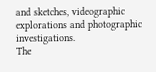and sketches, videographic explorations and photographic  investigations.
The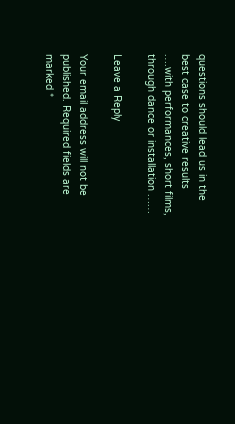questions should lead us in the best case to creative results ….with performances, short films, through dance or installation ……

Leave a Reply

Your email address will not be published. Required fields are marked *